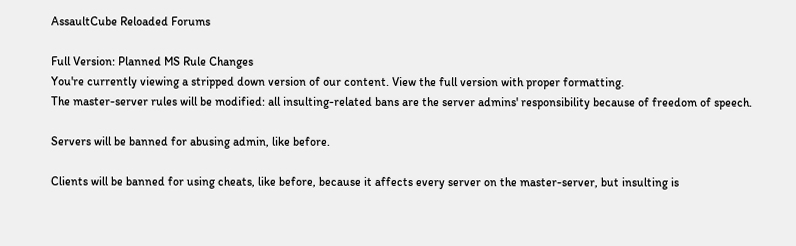AssaultCube Reloaded Forums

Full Version: Planned MS Rule Changes
You're currently viewing a stripped down version of our content. View the full version with proper formatting.
The master-server rules will be modified: all insulting-related bans are the server admins' responsibility because of freedom of speech.

Servers will be banned for abusing admin, like before.

Clients will be banned for using cheats, like before, because it affects every server on the master-server, but insulting is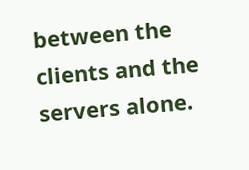between the clients and the servers alone.